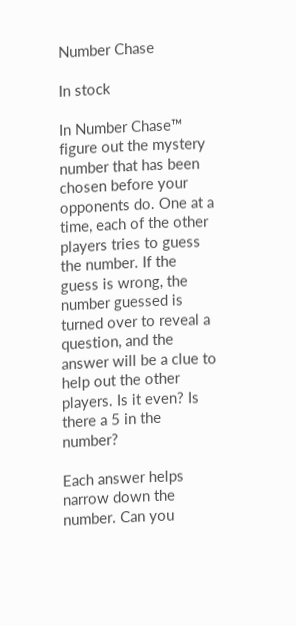Number Chase

In stock

In Number Chase™ figure out the mystery number that has been chosen before your opponents do. One at a time, each of the other players tries to guess the number. If the guess is wrong, the number guessed is turned over to reveal a question, and the answer will be a clue to help out the other players. Is it even? Is there a 5 in the number?

Each answer helps narrow down the number. Can you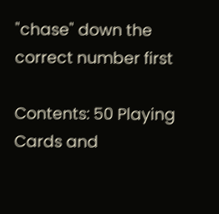"chase" down the correct number first

Contents: 50 Playing Cards and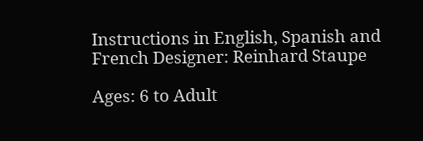Instructions in English, Spanish and French Designer: Reinhard Staupe

Ages: 6 to Adult